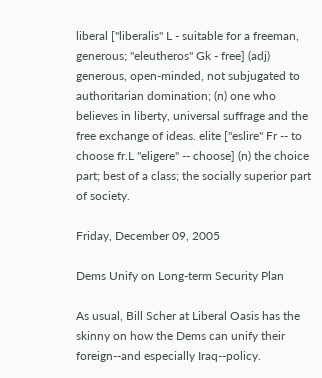liberal ["liberalis" L - suitable for a freeman, generous; "eleutheros" Gk - free] (adj) generous, open-minded, not subjugated to authoritarian domination; (n) one who believes in liberty, universal suffrage and the free exchange of ideas. elite ["eslire" Fr -- to choose fr.L "eligere" -- choose] (n) the choice part; best of a class; the socially superior part of society.

Friday, December 09, 2005

Dems Unify on Long-term Security Plan

As usual, Bill Scher at Liberal Oasis has the skinny on how the Dems can unify their foreign--and especially Iraq--policy.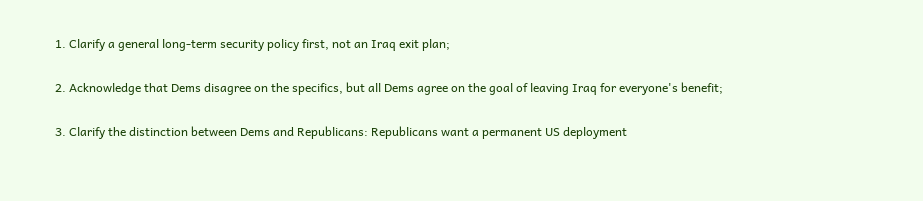1. Clarify a general long-term security policy first, not an Iraq exit plan;

2. Acknowledge that Dems disagree on the specifics, but all Dems agree on the goal of leaving Iraq for everyone's benefit;

3. Clarify the distinction between Dems and Republicans: Republicans want a permanent US deployment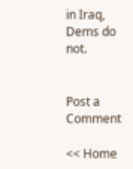in Iraq, Dems do not.


Post a Comment

<< Home